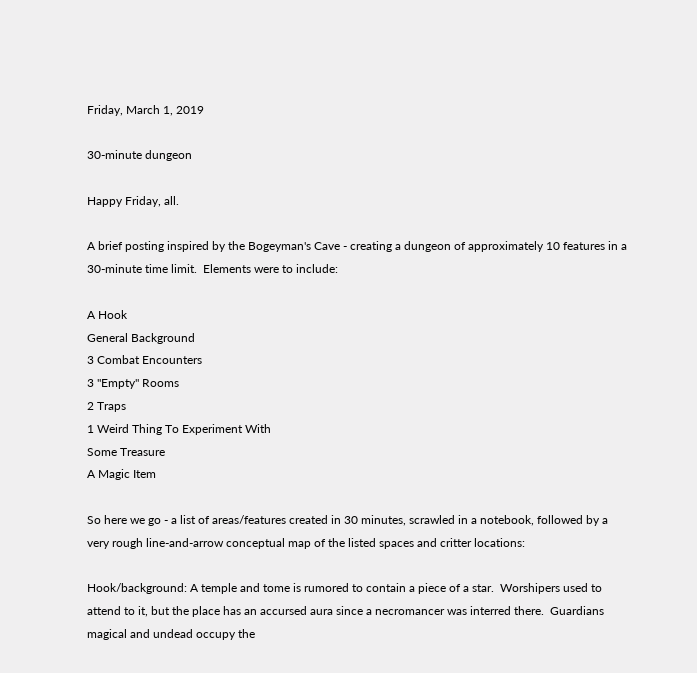Friday, March 1, 2019

30-minute dungeon

Happy Friday, all.

A brief posting inspired by the Bogeyman's Cave - creating a dungeon of approximately 10 features in a 30-minute time limit.  Elements were to include:

A Hook
General Background
3 Combat Encounters
3 "Empty" Rooms
2 Traps
1 Weird Thing To Experiment With
Some Treasure
A Magic Item

So here we go - a list of areas/features created in 30 minutes, scrawled in a notebook, followed by a very rough line-and-arrow conceptual map of the listed spaces and critter locations:

Hook/background: A temple and tome is rumored to contain a piece of a star.  Worshipers used to attend to it, but the place has an accursed aura since a necromancer was interred there.  Guardians magical and undead occupy the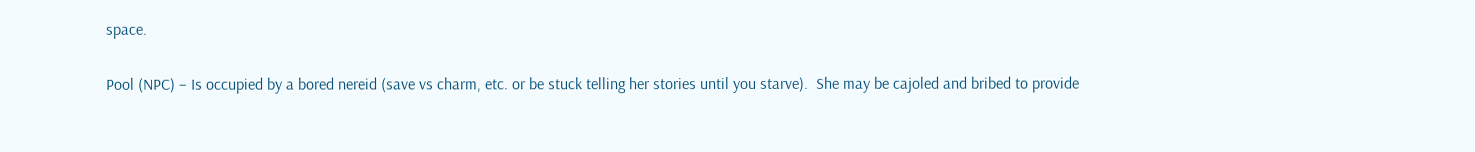space.

Pool (NPC) – Is occupied by a bored nereid (save vs charm, etc. or be stuck telling her stories until you starve).  She may be cajoled and bribed to provide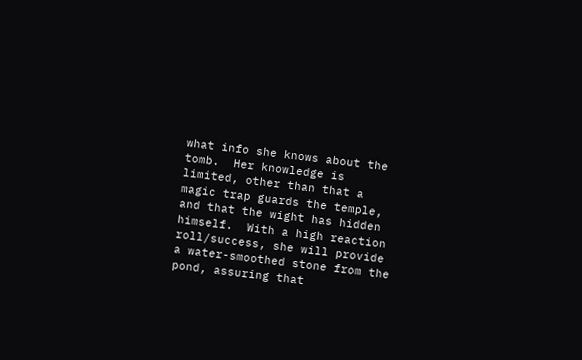what info she knows about the tomb.  Her knowledge is limited, other than that a magic trap guards the temple, and that the wight has hidden himself.  With a high reaction roll/success, she will provide a water-smoothed stone from the pond, assuring that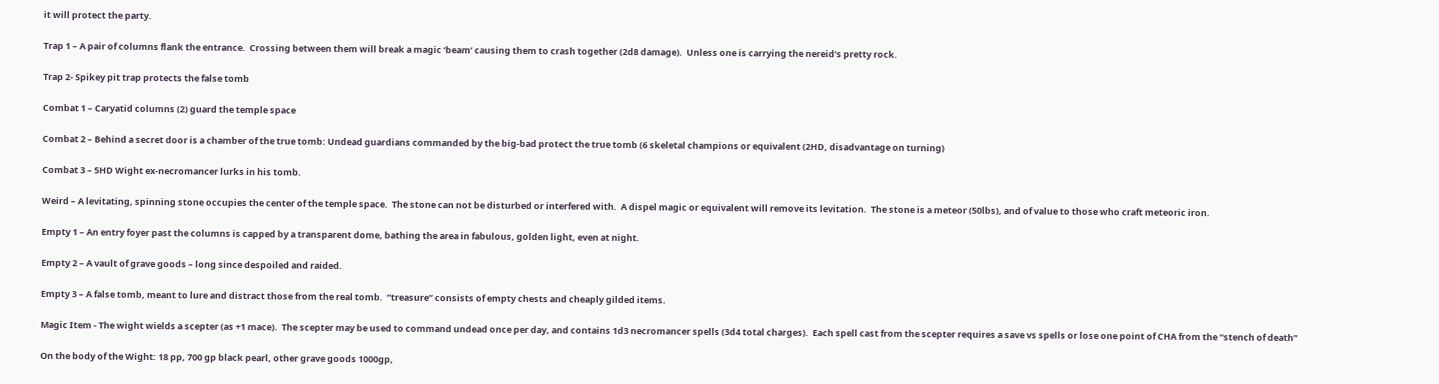it will protect the party.

Trap 1 – A pair of columns flank the entrance.  Crossing between them will break a magic ‘beam’ causing them to crash together (2d8 damage).  Unless one is carrying the nereid’s pretty rock.

Trap 2- Spikey pit trap protects the false tomb

Combat 1 – Caryatid columns (2) guard the temple space

Combat 2 – Behind a secret door is a chamber of the true tomb: Undead guardians commanded by the big-bad protect the true tomb (6 skeletal champions or equivalent (2HD, disadvantage on turning)

Combat 3 – 5HD Wight ex-necromancer lurks in his tomb.

Weird – A levitating, spinning stone occupies the center of the temple space.  The stone can not be disturbed or interfered with.  A dispel magic or equivalent will remove its levitation.  The stone is a meteor (50lbs), and of value to those who craft meteoric iron.

Empty 1 – An entry foyer past the columns is capped by a transparent dome, bathing the area in fabulous, golden light, even at night.

Empty 2 – A vault of grave goods – long since despoiled and raided.

Empty 3 – A false tomb, meant to lure and distract those from the real tomb.  “treasure” consists of empty chests and cheaply gilded items.

Magic Item - The wight wields a scepter (as +1 mace).  The scepter may be used to command undead once per day, and contains 1d3 necromancer spells (3d4 total charges).  Each spell cast from the scepter requires a save vs spells or lose one point of CHA from the “stench of death”

On the body of the Wight: 18 pp, 700 gp black pearl, other grave goods 1000gp,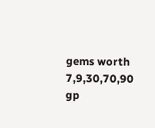gems worth 7,9,30,70,90 gp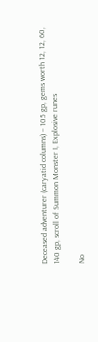Deceased adventurer (caryatid columns) – 105 gp, gems worth 12, 12, 60, 140 gp, scroll of Summon Monster I, Explosive runes

No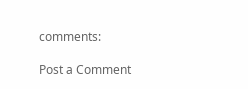comments:

Post a Comment